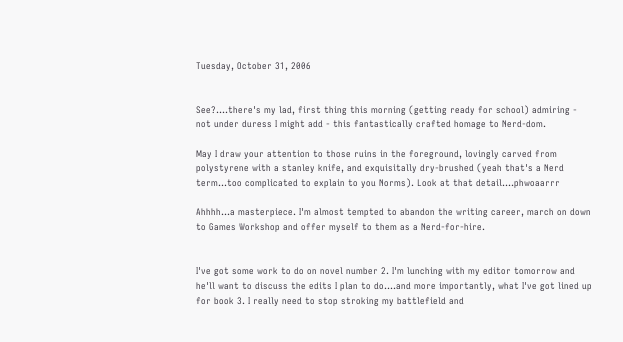Tuesday, October 31, 2006


See?....there's my lad, first thing this morning (getting ready for school) admiring - not under duress I might add - this fantastically crafted homage to Nerd-dom.

May I draw your attention to those ruins in the foreground, lovingly carved from polystyrene with a stanley knife, and exquisitally dry-brushed (yeah that's a Nerd term...too complicated to explain to you Norms). Look at that detail....phwoaarrr

Ahhhh...a masterpiece. I'm almost tempted to abandon the writing career, march on down to Games Workshop and offer myself to them as a Nerd-for-hire.


I've got some work to do on novel number 2. I'm lunching with my editor tomorrow and he'll want to discuss the edits I plan to do....and more importantly, what I've got lined up for book 3. I really need to stop stroking my battlefield and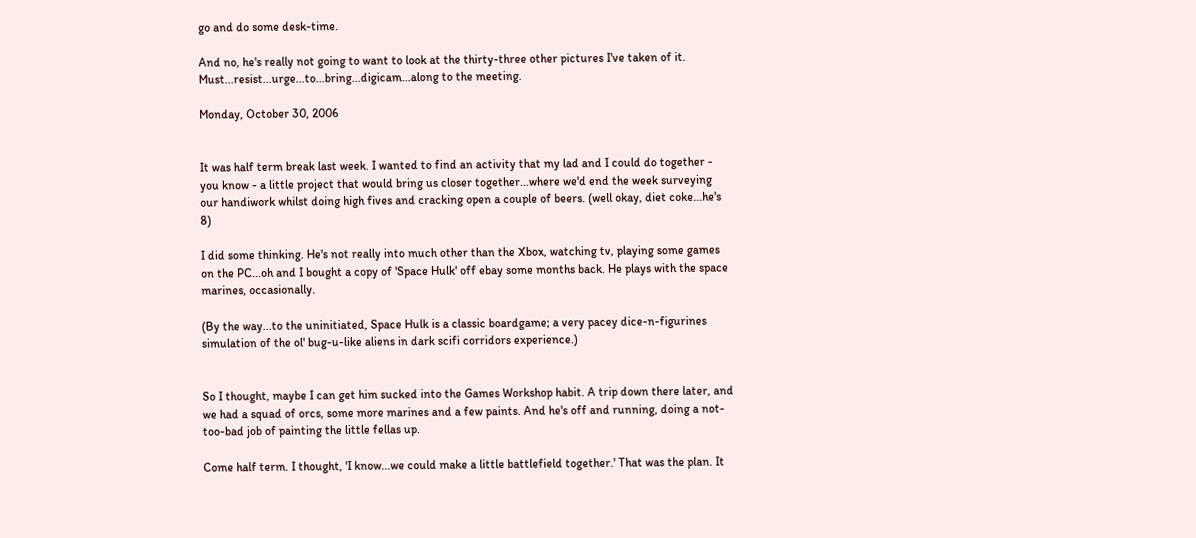go and do some desk-time.

And no, he's really not going to want to look at the thirty-three other pictures I've taken of it. Must...resist...urge...to...bring...digicam...along to the meeting.

Monday, October 30, 2006


It was half term break last week. I wanted to find an activity that my lad and I could do together - you know - a little project that would bring us closer together...where we'd end the week surveying our handiwork whilst doing high fives and cracking open a couple of beers. (well okay, diet coke...he's 8)

I did some thinking. He's not really into much other than the Xbox, watching tv, playing some games on the PC...oh and I bought a copy of 'Space Hulk' off ebay some months back. He plays with the space marines, occasionally.

(By the way...to the uninitiated, Space Hulk is a classic boardgame; a very pacey dice-n-figurines simulation of the ol' bug-u-like aliens in dark scifi corridors experience.)


So I thought, maybe I can get him sucked into the Games Workshop habit. A trip down there later, and we had a squad of orcs, some more marines and a few paints. And he's off and running, doing a not-too-bad job of painting the little fellas up.

Come half term. I thought, 'I know...we could make a little battlefield together.' That was the plan. It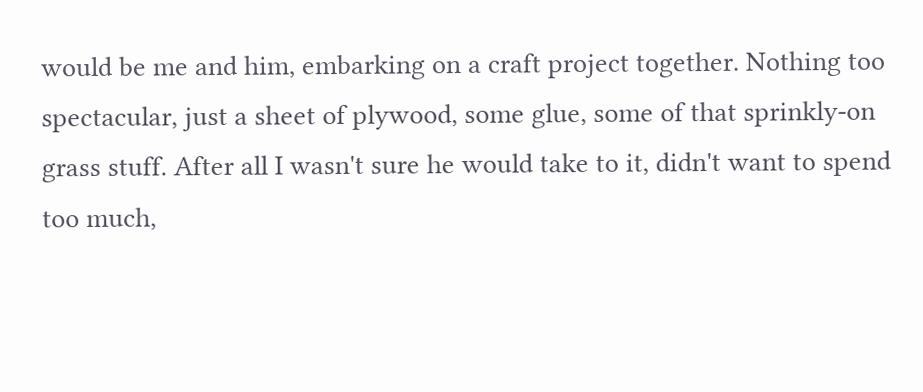would be me and him, embarking on a craft project together. Nothing too spectacular, just a sheet of plywood, some glue, some of that sprinkly-on grass stuff. After all I wasn't sure he would take to it, didn't want to spend too much,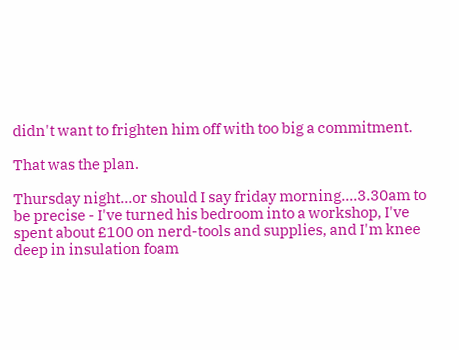didn't want to frighten him off with too big a commitment.

That was the plan.

Thursday night...or should I say friday morning....3.30am to be precise - I've turned his bedroom into a workshop, I've spent about £100 on nerd-tools and supplies, and I'm knee deep in insulation foam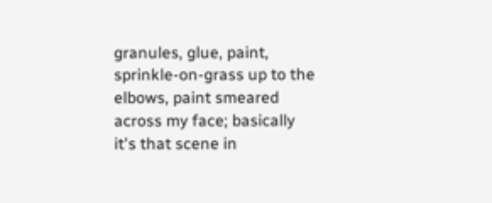granules, glue, paint, sprinkle-on-grass up to the elbows, paint smeared across my face; basically it's that scene in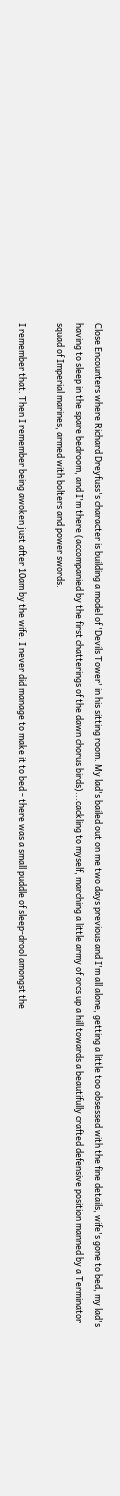Close Encounters where Richard Dreyfuss's character is building a model of 'Devils Tower' in his sitting room. My lad's bailed out on me two days previous and I'm all alone, getting a little too obsessed with the fine details, wife's gone to bed, my lad's having to sleep in the spare bedroom, and I'm there (accompanied by the first chatterings of the dawn chorus birds)...cackling to myself, marching a little army of orcs up a hill towards a beautifully crafted defensive position manned by a Terminator squad of Imperial marines, armed with bolters and power swords.

I remember that. Then I remember being awoken just after 10am by the wife. I never did manage to make it to bed - there was a small puddle of sleep-drool amongst the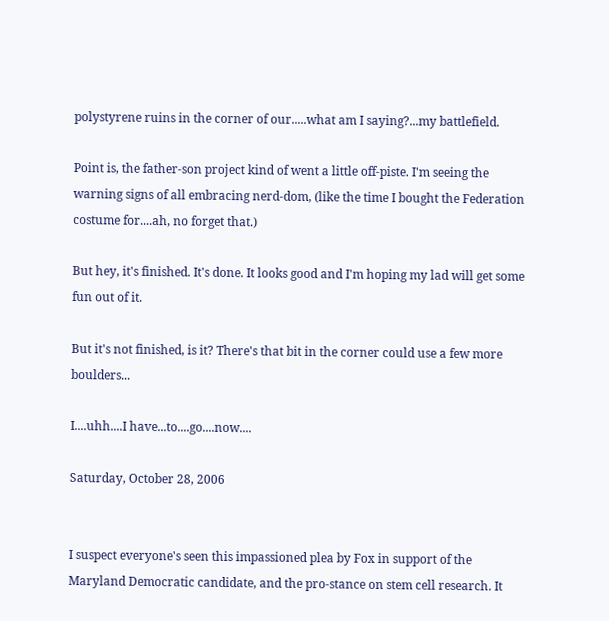polystyrene ruins in the corner of our.....what am I saying?...my battlefield.

Point is, the father-son project kind of went a little off-piste. I'm seeing the warning signs of all embracing nerd-dom, (like the time I bought the Federation costume for....ah, no forget that.)

But hey, it's finished. It's done. It looks good and I'm hoping my lad will get some fun out of it.

But it's not finished, is it? There's that bit in the corner could use a few more boulders...

I....uhh....I have...to....go....now....

Saturday, October 28, 2006


I suspect everyone's seen this impassioned plea by Fox in support of the Maryland Democratic candidate, and the pro-stance on stem cell research. It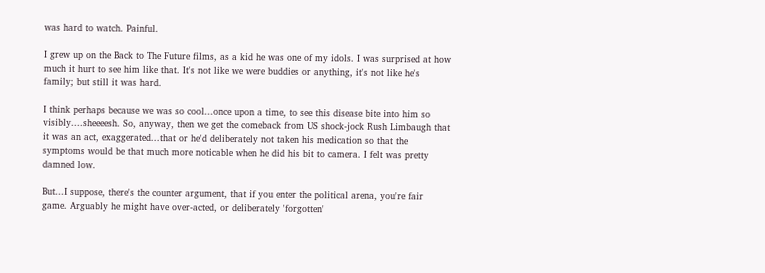was hard to watch. Painful.

I grew up on the Back to The Future films, as a kid he was one of my idols. I was surprised at how much it hurt to see him like that. It's not like we were buddies or anything, it's not like he's family; but still it was hard.

I think perhaps because we was so cool...once upon a time, to see this disease bite into him so visibly....sheeeesh. So, anyway, then we get the comeback from US shock-jock Rush Limbaugh that it was an act, exaggerated...that or he'd deliberately not taken his medication so that the symptoms would be that much more noticable when he did his bit to camera. I felt was pretty damned low.

But...I suppose, there's the counter argument, that if you enter the political arena, you're fair game. Arguably he might have over-acted, or deliberately 'forgotten'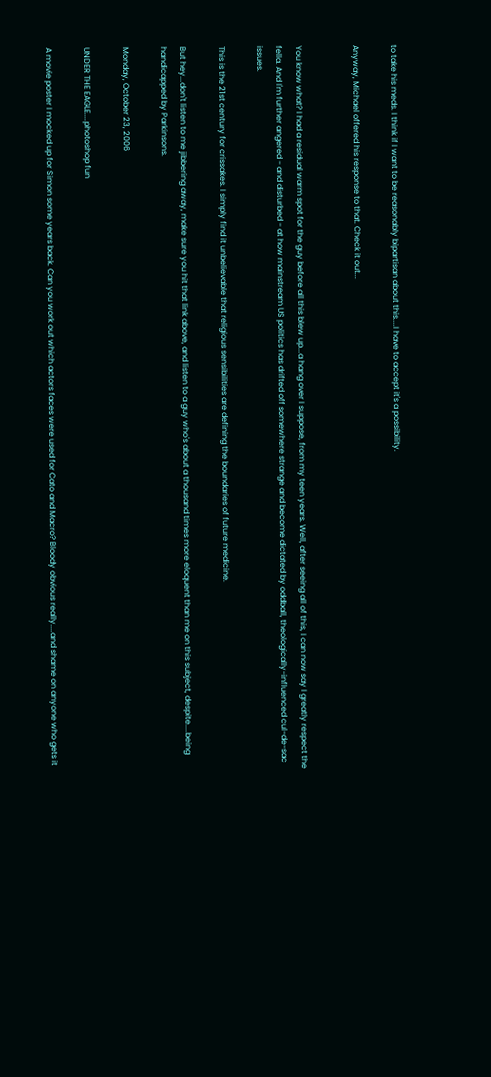to take his meds. I think if I want to be reasonably bipartisan about this....I have to accept it's a possibility.

Anyway, Michael offered his response to that. Check it out...


You know what? I had a residual warm spot for the guy before all this blew up...a hang over I suppose, from my teen years. Well, after seeing all of this, I can now say I greatly respect the fella. And I'm further angered - and disturbed - at how mainstream US politics has drifted off somewhere strange and become dictated by oddball, theologically-influenced cul-de-sac issues.

This is the 21st century for crissakes. I simply find it unbelievable that religious sensibilities are defining the boundaries of future medicine.

But hey...don't listen to me jibbering away, make sure you hit that link above, and listen to a guy who's about a thousand times more eloquent than me on this subject, despite....being handicapped by Parkinsons.

Monday, October 23, 2006

UNDER THE EAGLE....photoshop fun

A movie poster I mocked up for Simon some years back. Can you work out which actors faces were used for Cato and Macro? Bloody obvious really....and shame on anyone who gets it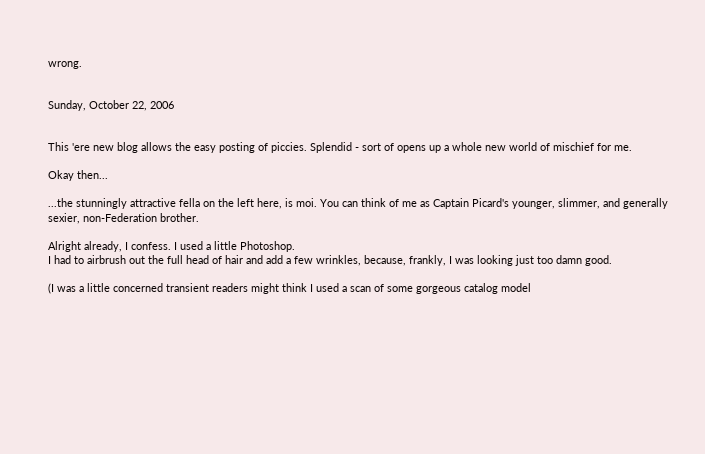wrong.


Sunday, October 22, 2006


This 'ere new blog allows the easy posting of piccies. Splendid - sort of opens up a whole new world of mischief for me.

Okay then...

...the stunningly attractive fella on the left here, is moi. You can think of me as Captain Picard's younger, slimmer, and generally sexier, non-Federation brother.

Alright already, I confess. I used a little Photoshop.
I had to airbrush out the full head of hair and add a few wrinkles, because, frankly, I was looking just too damn good.

(I was a little concerned transient readers might think I used a scan of some gorgeous catalog model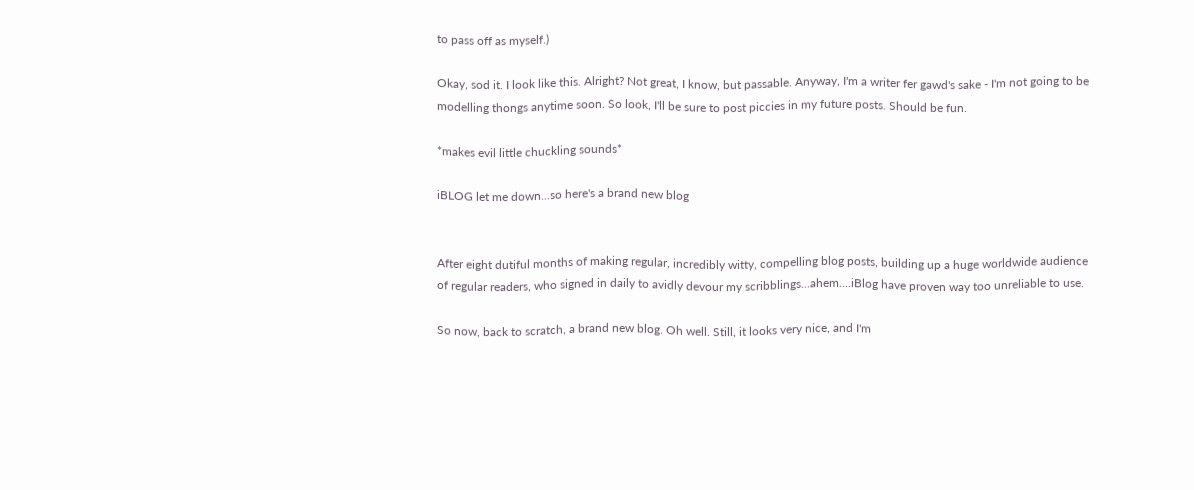to pass off as myself.)

Okay, sod it. I look like this. Alright? Not great, I know, but passable. Anyway, I'm a writer fer gawd's sake - I'm not going to be modelling thongs anytime soon. So look, I'll be sure to post piccies in my future posts. Should be fun.

*makes evil little chuckling sounds*

iBLOG let me down...so here's a brand new blog


After eight dutiful months of making regular, incredibly witty, compelling blog posts, building up a huge worldwide audience of regular readers, who signed in daily to avidly devour my scribblings...ahem....iBlog have proven way too unreliable to use.

So now, back to scratch, a brand new blog. Oh well. Still, it looks very nice, and I'm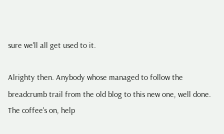sure we'll all get used to it.

Alrighty then. Anybody whose managed to follow the breadcrumb trail from the old blog to this new one, well done. The coffee's on, help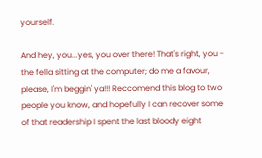yourself.

And hey, you...yes, you over there! That's right, you - the fella sitting at the computer; do me a favour, please, I'm beggin' ya!!! Reccomend this blog to two people you know, and hopefully I can recover some of that readership I spent the last bloody eight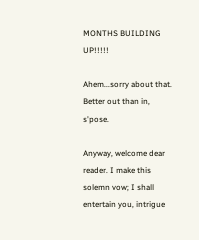MONTHS BUILDING UP!!!!!

Ahem...sorry about that. Better out than in, s'pose.

Anyway, welcome dear reader. I make this solemn vow; I shall entertain you, intrigue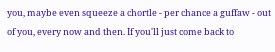you, maybe even squeeze a chortle - per chance a guffaw - out of you, every now and then. If you'll just come back to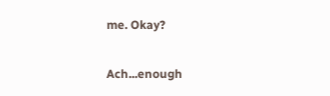me. Okay?

Ach...enough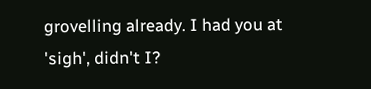grovelling already. I had you at 'sigh', didn't I?